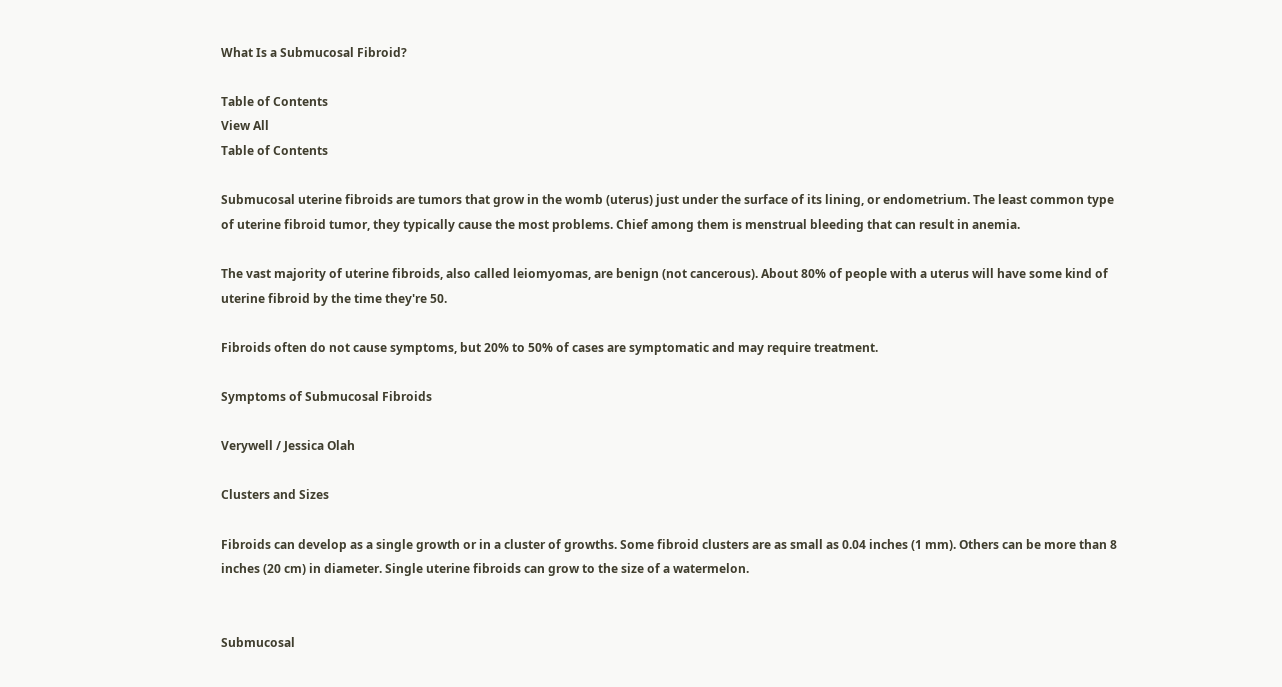What Is a Submucosal Fibroid?

Table of Contents
View All
Table of Contents

Submucosal uterine fibroids are tumors that grow in the womb (uterus) just under the surface of its lining, or endometrium. The least common type of uterine fibroid tumor, they typically cause the most problems. Chief among them is menstrual bleeding that can result in anemia.

The vast majority of uterine fibroids, also called leiomyomas, are benign (not cancerous). About 80% of people with a uterus will have some kind of uterine fibroid by the time they're 50.

Fibroids often do not cause symptoms, but 20% to 50% of cases are symptomatic and may require treatment.

Symptoms of Submucosal Fibroids

Verywell / Jessica Olah

Clusters and Sizes

Fibroids can develop as a single growth or in a cluster of growths. Some fibroid clusters are as small as 0.04 inches (1 mm). Others can be more than 8 inches (20 cm) in diameter. Single uterine fibroids can grow to the size of a watermelon.


Submucosal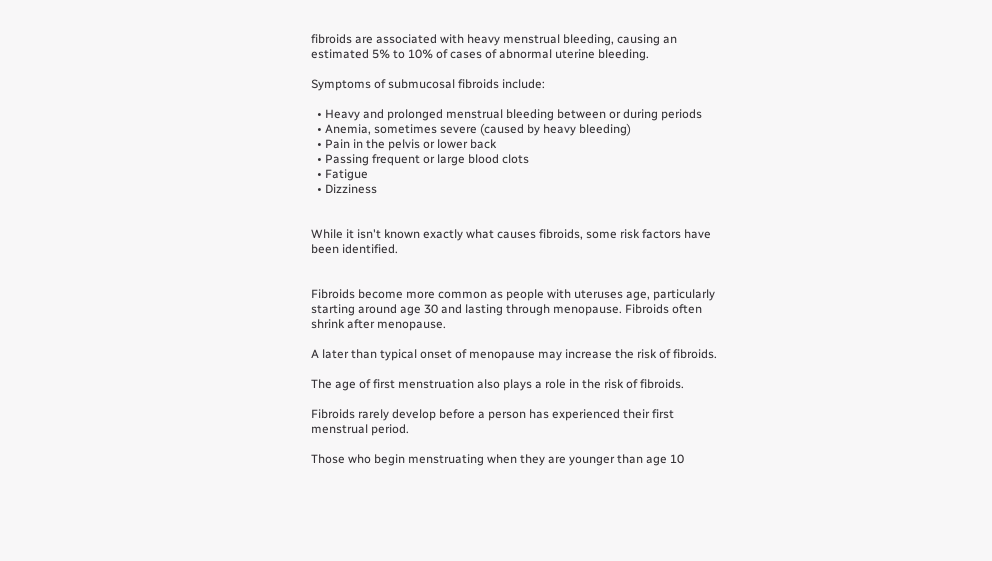fibroids are associated with heavy menstrual bleeding, causing an estimated 5% to 10% of cases of abnormal uterine bleeding.

Symptoms of submucosal fibroids include:

  • Heavy and prolonged menstrual bleeding between or during periods
  • Anemia, sometimes severe (caused by heavy bleeding)
  • Pain in the pelvis or lower back
  • Passing frequent or large blood clots
  • Fatigue
  • Dizziness


While it isn't known exactly what causes fibroids, some risk factors have been identified.


Fibroids become more common as people with uteruses age, particularly starting around age 30 and lasting through menopause. Fibroids often shrink after menopause.

A later than typical onset of menopause may increase the risk of fibroids.

The age of first menstruation also plays a role in the risk of fibroids.

Fibroids rarely develop before a person has experienced their first menstrual period.

Those who begin menstruating when they are younger than age 10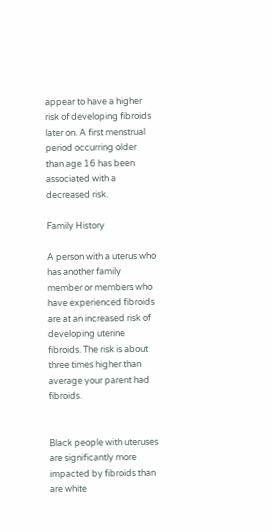appear to have a higher risk of developing fibroids later on. A first menstrual period occurring older than age 16 has been associated with a decreased risk.

Family History

A person with a uterus who has another family member or members who have experienced fibroids are at an increased risk of developing uterine fibroids. The risk is about three times higher than average your parent had fibroids.


Black people with uteruses are significantly more impacted by fibroids than are white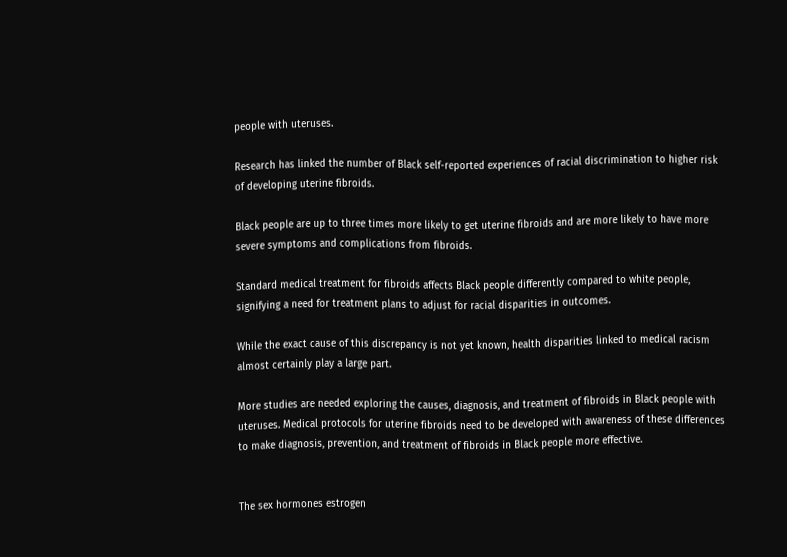people with uteruses.

Research has linked the number of Black self-reported experiences of racial discrimination to higher risk of developing uterine fibroids.

Black people are up to three times more likely to get uterine fibroids and are more likely to have more severe symptoms and complications from fibroids.

Standard medical treatment for fibroids affects Black people differently compared to white people, signifying a need for treatment plans to adjust for racial disparities in outcomes.

While the exact cause of this discrepancy is not yet known, health disparities linked to medical racism almost certainly play a large part.

More studies are needed exploring the causes, diagnosis, and treatment of fibroids in Black people with uteruses. Medical protocols for uterine fibroids need to be developed with awareness of these differences to make diagnosis, prevention, and treatment of fibroids in Black people more effective.


The sex hormones estrogen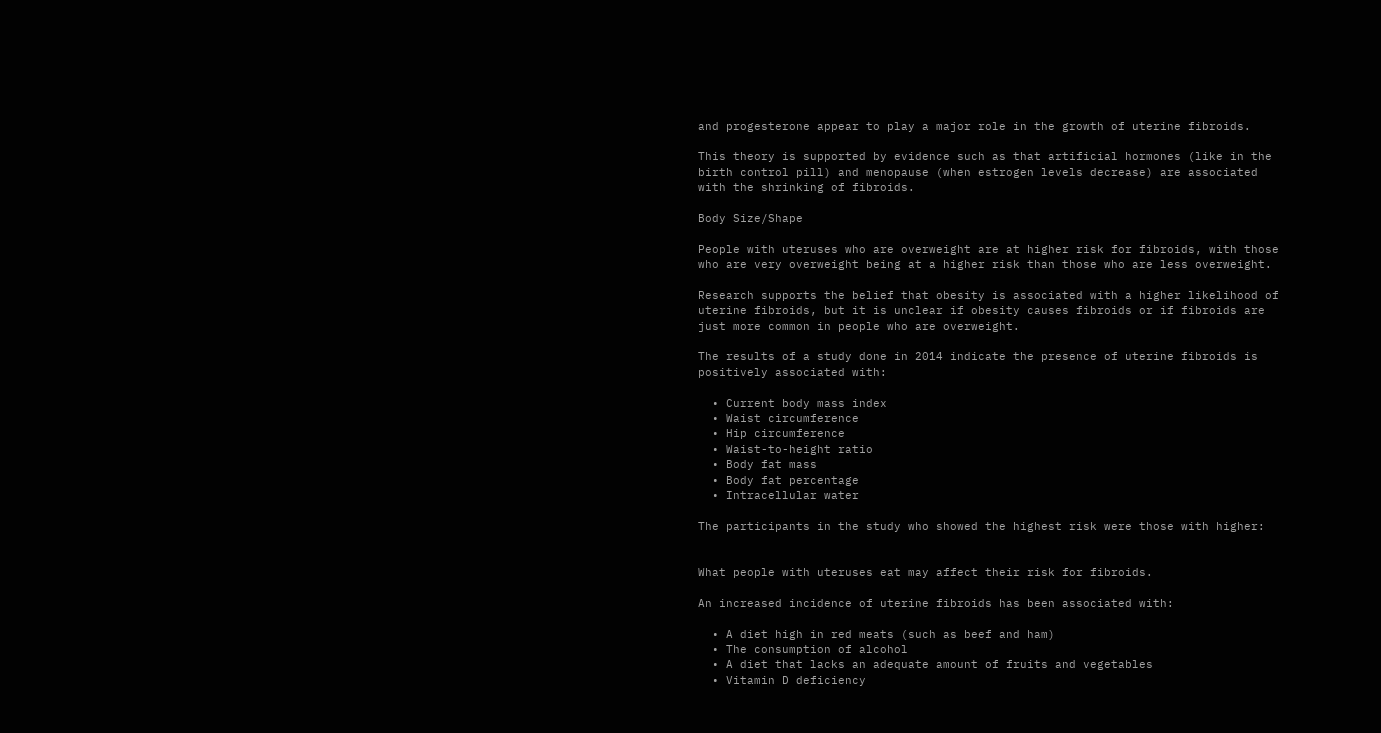and progesterone appear to play a major role in the growth of uterine fibroids.

This theory is supported by evidence such as that artificial hormones (like in the birth control pill) and menopause (when estrogen levels decrease) are associated with the shrinking of fibroids.

Body Size/Shape

People with uteruses who are overweight are at higher risk for fibroids, with those who are very overweight being at a higher risk than those who are less overweight.

Research supports the belief that obesity is associated with a higher likelihood of uterine fibroids, but it is unclear if obesity causes fibroids or if fibroids are just more common in people who are overweight.

The results of a study done in 2014 indicate the presence of uterine fibroids is positively associated with:

  • Current body mass index
  • Waist circumference
  • Hip circumference
  • Waist-to-height ratio
  • Body fat mass
  • Body fat percentage
  • Intracellular water

The participants in the study who showed the highest risk were those with higher:


What people with uteruses eat may affect their risk for fibroids.

An increased incidence of uterine fibroids has been associated with:

  • A diet high in red meats (such as beef and ham)
  • The consumption of alcohol
  • A diet that lacks an adequate amount of fruits and vegetables
  • Vitamin D deficiency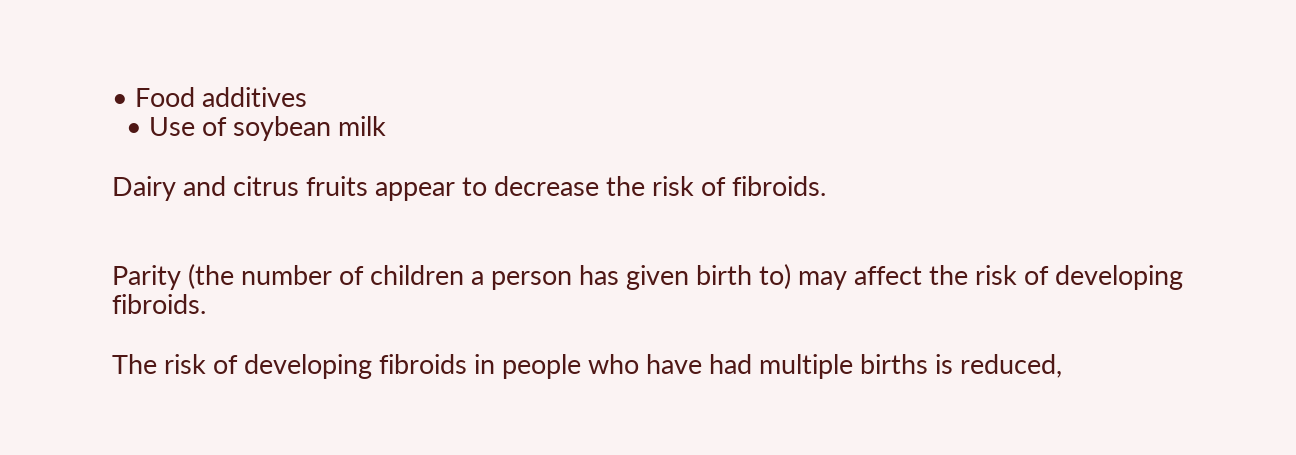• Food additives
  • Use of soybean milk

Dairy and citrus fruits appear to decrease the risk of fibroids.


Parity (the number of children a person has given birth to) may affect the risk of developing fibroids.

The risk of developing fibroids in people who have had multiple births is reduced,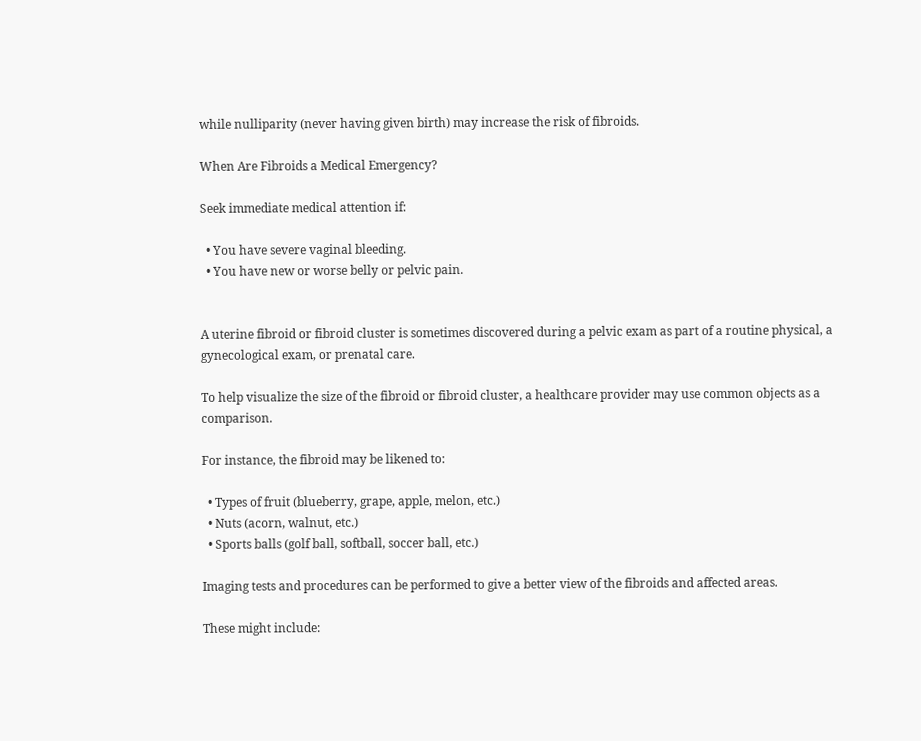while nulliparity (never having given birth) may increase the risk of fibroids.

When Are Fibroids a Medical Emergency?

Seek immediate medical attention if:

  • You have severe vaginal bleeding.
  • You have new or worse belly or pelvic pain.


A uterine fibroid or fibroid cluster is sometimes discovered during a pelvic exam as part of a routine physical, a gynecological exam, or prenatal care.

To help visualize the size of the fibroid or fibroid cluster, a healthcare provider may use common objects as a comparison.

For instance, the fibroid may be likened to:

  • Types of fruit (blueberry, grape, apple, melon, etc.)
  • Nuts (acorn, walnut, etc.)
  • Sports balls (golf ball, softball, soccer ball, etc.)

Imaging tests and procedures can be performed to give a better view of the fibroids and affected areas.

These might include: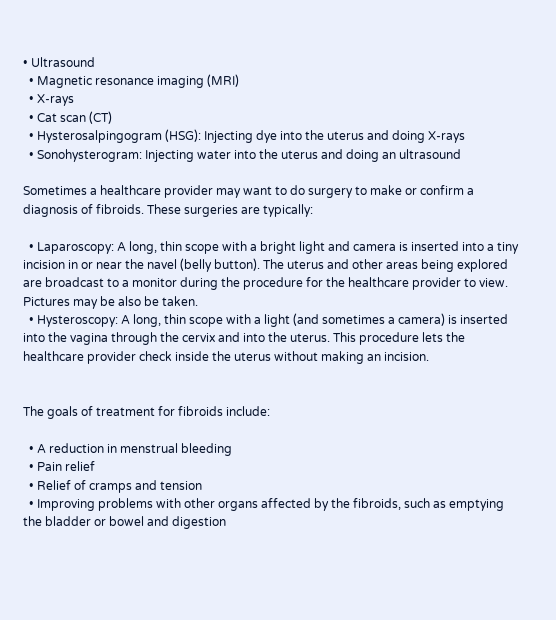• Ultrasound
  • Magnetic resonance imaging (MRI)
  • X-rays
  • Cat scan (CT)
  • Hysterosalpingogram (HSG): Injecting dye into the uterus and doing X-rays
  • Sonohysterogram: Injecting water into the uterus and doing an ultrasound

Sometimes a healthcare provider may want to do surgery to make or confirm a diagnosis of fibroids. These surgeries are typically:

  • Laparoscopy: A long, thin scope with a bright light and camera is inserted into a tiny incision in or near the navel (belly button). The uterus and other areas being explored are broadcast to a monitor during the procedure for the healthcare provider to view. Pictures may be also be taken.
  • Hysteroscopy: A long, thin scope with a light (and sometimes a camera) is inserted into the vagina through the cervix and into the uterus. This procedure lets the healthcare provider check inside the uterus without making an incision.


The goals of treatment for fibroids include:

  • A reduction in menstrual bleeding
  • Pain relief
  • Relief of cramps and tension
  • Improving problems with other organs affected by the fibroids, such as emptying the bladder or bowel and digestion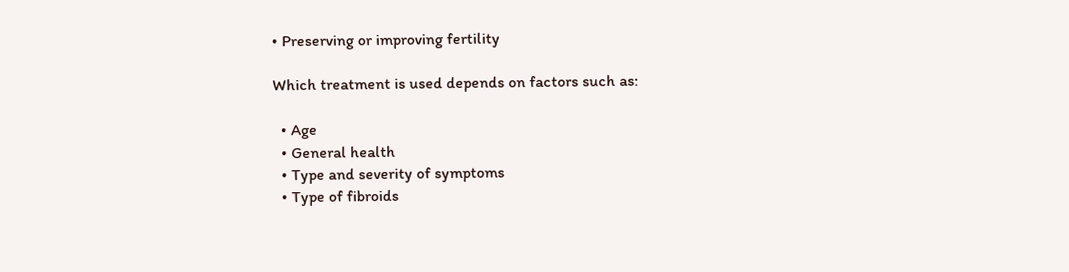• Preserving or improving fertility

Which treatment is used depends on factors such as:

  • Age
  • General health
  • Type and severity of symptoms
  • Type of fibroids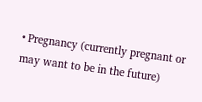• Pregnancy (currently pregnant or may want to be in the future)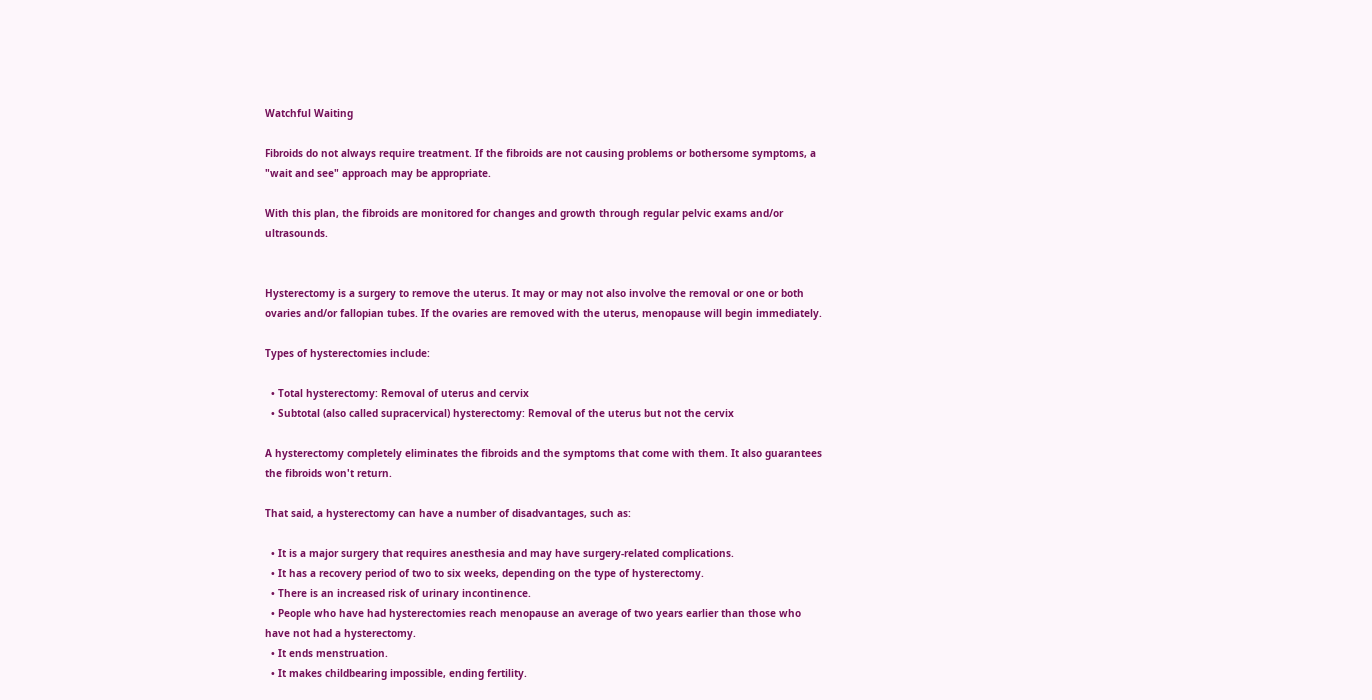Watchful Waiting

Fibroids do not always require treatment. If the fibroids are not causing problems or bothersome symptoms, a "wait and see" approach may be appropriate.

With this plan, the fibroids are monitored for changes and growth through regular pelvic exams and/or ultrasounds.


Hysterectomy is a surgery to remove the uterus. It may or may not also involve the removal or one or both ovaries and/or fallopian tubes. If the ovaries are removed with the uterus, menopause will begin immediately.

Types of hysterectomies include:

  • Total hysterectomy: Removal of uterus and cervix
  • Subtotal (also called supracervical) hysterectomy: Removal of the uterus but not the cervix

A hysterectomy completely eliminates the fibroids and the symptoms that come with them. It also guarantees the fibroids won't return.

That said, a hysterectomy can have a number of disadvantages, such as:

  • It is a major surgery that requires anesthesia and may have surgery-related complications.
  • It has a recovery period of two to six weeks, depending on the type of hysterectomy.
  • There is an increased risk of urinary incontinence.
  • People who have had hysterectomies reach menopause an average of two years earlier than those who have not had a hysterectomy.
  • It ends menstruation.
  • It makes childbearing impossible, ending fertility.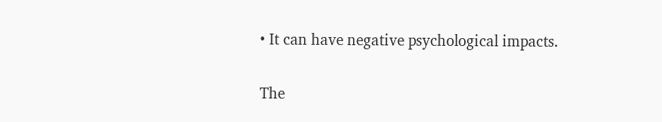• It can have negative psychological impacts.

The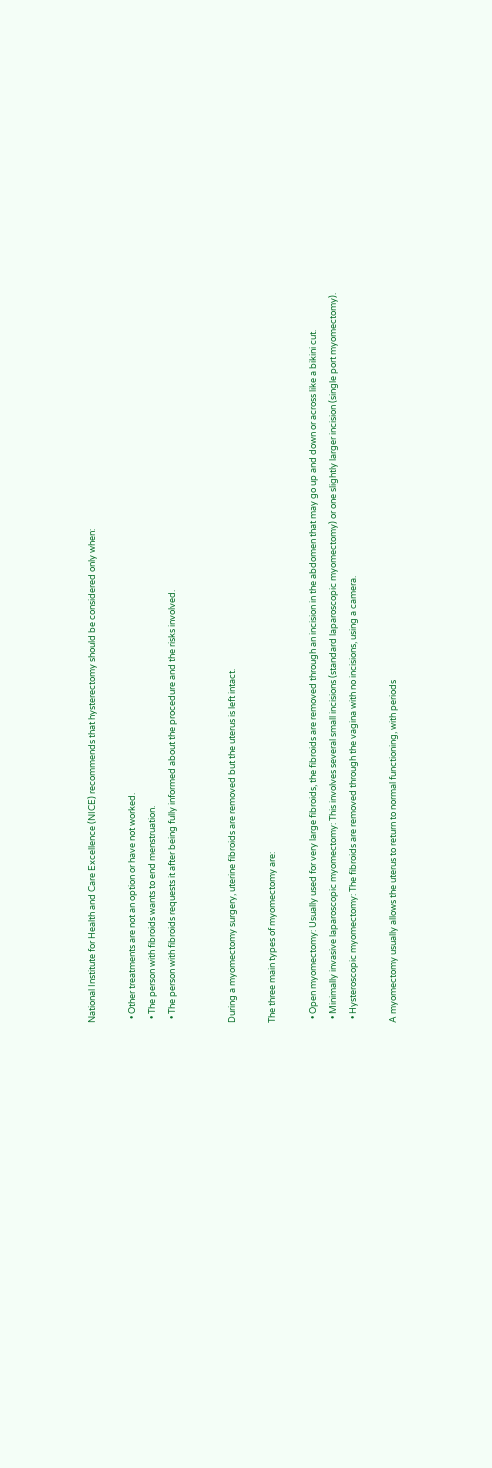National Institute for Health and Care Excellence (NICE) recommends that hysterectomy should be considered only when:

  • Other treatments are not an option or have not worked.
  • The person with fibroids wants to end menstruation.
  • The person with fibroids requests it after being fully informed about the procedure and the risks involved.


During a myomectomy surgery, uterine fibroids are removed but the uterus is left intact.

The three main types of myomectomy are:

  • Open myomectomy: Usually used for very large fibroids, the fibroids are removed through an incision in the abdomen that may go up and down or across like a bikini cut.
  • Minimally invasive laparoscopic myomectomy: This involves several small incisions (standard laparoscopic myomectomy) or one slightly larger incision (single port myomectomy).
  • Hysteroscopic myomectomy: The fibroids are removed through the vagina with no incisions, using a camera.

A myomectomy usually allows the uterus to return to normal functioning, with periods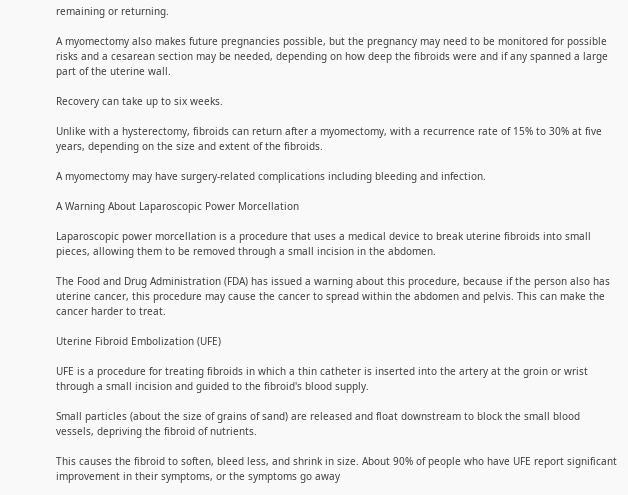remaining or returning.

A myomectomy also makes future pregnancies possible, but the pregnancy may need to be monitored for possible risks and a cesarean section may be needed, depending on how deep the fibroids were and if any spanned a large part of the uterine wall.

Recovery can take up to six weeks.

Unlike with a hysterectomy, fibroids can return after a myomectomy, with a recurrence rate of 15% to 30% at five years, depending on the size and extent of the fibroids.

A myomectomy may have surgery-related complications including bleeding and infection.

A Warning About Laparoscopic Power Morcellation

Laparoscopic power morcellation is a procedure that uses a medical device to break uterine fibroids into small pieces, allowing them to be removed through a small incision in the abdomen.

The Food and Drug Administration (FDA) has issued a warning about this procedure, because if the person also has uterine cancer, this procedure may cause the cancer to spread within the abdomen and pelvis. This can make the cancer harder to treat.

Uterine Fibroid Embolization (UFE)

UFE is a procedure for treating fibroids in which a thin catheter is inserted into the artery at the groin or wrist through a small incision and guided to the fibroid's blood supply.

Small particles (about the size of grains of sand) are released and float downstream to block the small blood vessels, depriving the fibroid of nutrients.

This causes the fibroid to soften, bleed less, and shrink in size. About 90% of people who have UFE report significant improvement in their symptoms, or the symptoms go away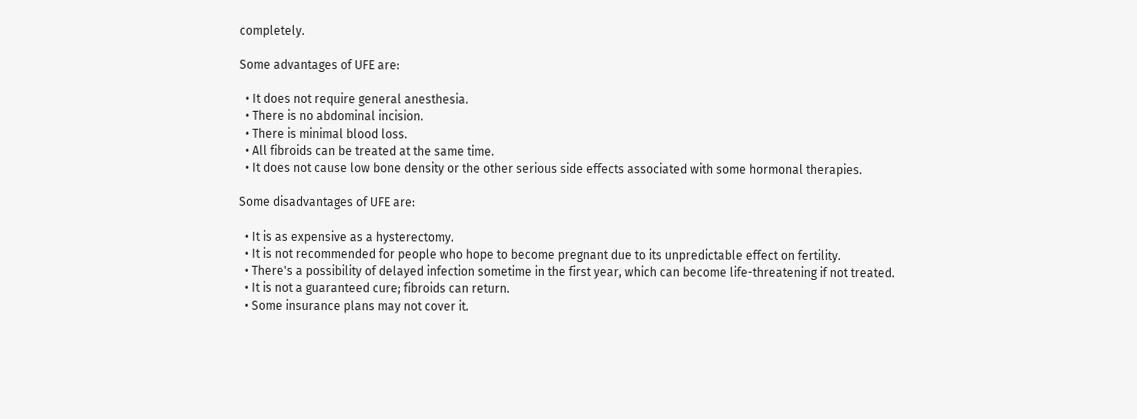completely.

Some advantages of UFE are:

  • It does not require general anesthesia.
  • There is no abdominal incision.
  • There is minimal blood loss.
  • All fibroids can be treated at the same time.
  • It does not cause low bone density or the other serious side effects associated with some hormonal therapies.

Some disadvantages of UFE are:

  • It is as expensive as a hysterectomy.
  • It is not recommended for people who hope to become pregnant due to its unpredictable effect on fertility.
  • There's a possibility of delayed infection sometime in the first year, which can become life-threatening if not treated.
  • It is not a guaranteed cure; fibroids can return.
  • Some insurance plans may not cover it.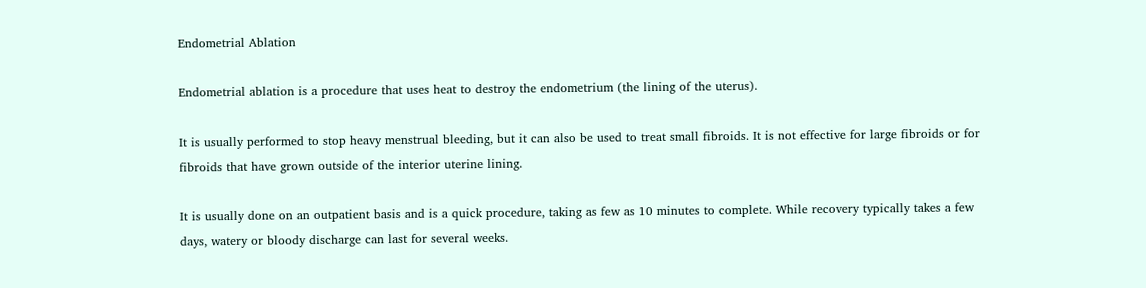Endometrial Ablation

Endometrial ablation is a procedure that uses heat to destroy the endometrium (the lining of the uterus).

It is usually performed to stop heavy menstrual bleeding, but it can also be used to treat small fibroids. It is not effective for large fibroids or for fibroids that have grown outside of the interior uterine lining.

It is usually done on an outpatient basis and is a quick procedure, taking as few as 10 minutes to complete. While recovery typically takes a few days, watery or bloody discharge can last for several weeks.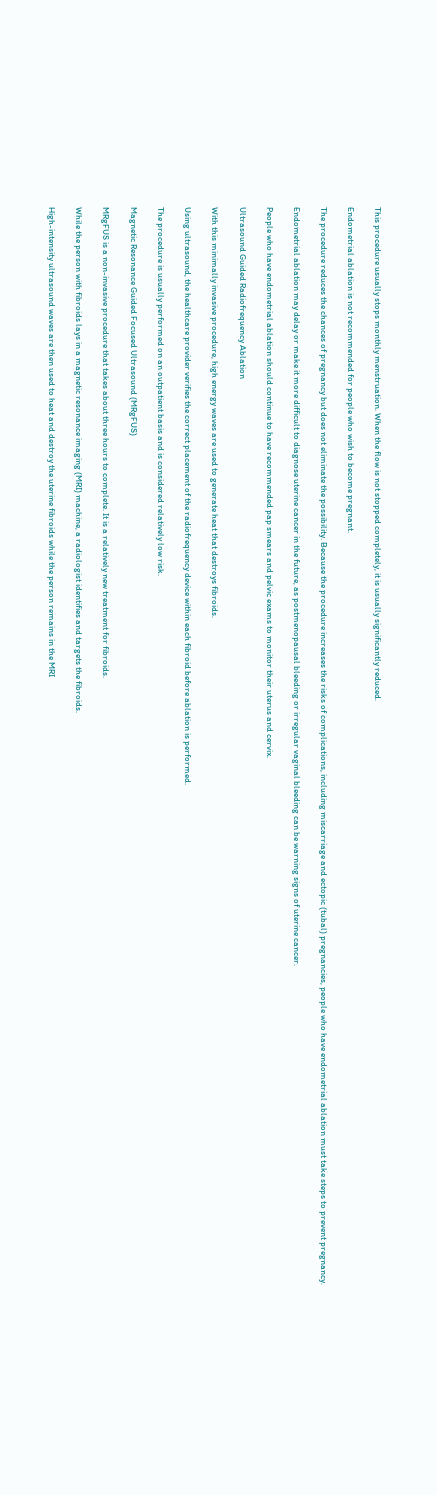This procedure usually stops monthly menstruation. When the flow is not stopped completely, it is usually significantly reduced.

Endometrial ablation is not recommended for people who wish to become pregnant.

The procedure reduces the chances of pregnancy but does not eliminate the possibility. Because the procedure increases the risks of complications, including miscarriage and ectopic (tubal) pregnancies, people who have endometrial ablation must take steps to prevent pregnancy.

Endometrial ablation may delay or make it more difficult to diagnose uterine cancer in the future, as postmenopausal bleeding or irregular vaginal bleeding can be warning signs of uterine cancer.

People who have endometrial ablation should continue to have recommended pap smears and pelvic exams to monitor their uterus and cervix.

Ultrasound Guided Radiofrequency Ablation

With this minimally invasive procedure, high energy waves are used to generate heat that destroys fibroids.

Using ultrasound, the healthcare provider verifies the correct placement of the radiofrequency device within each fibroid before ablation is performed.

The procedure is usually performed on an outpatient basis and is considered relatively low risk.

Magnetic Resonance Guided Focused Ultrasound (MRgFUS)

MRgFUS is a non-invasive procedure that takes about three hours to complete. It is a relatively new treatment for fibroids.

While the person with fibroids lays in a magnetic resonance imaging (MRI) machine, a radiologist identifies and targets the fibroids.

High-intensity ultrasound waves are then used to heat and destroy the uterine fibroids while the person remains in the MRI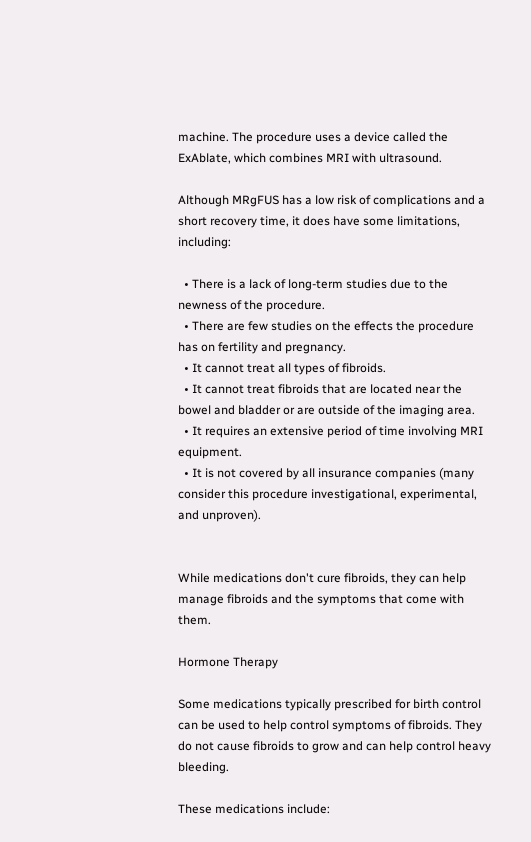machine. The procedure uses a device called the ExAblate, which combines MRI with ultrasound.

Although MRgFUS has a low risk of complications and a short recovery time, it does have some limitations, including:

  • There is a lack of long-term studies due to the newness of the procedure.
  • There are few studies on the effects the procedure has on fertility and pregnancy.
  • It cannot treat all types of fibroids.
  • It cannot treat fibroids that are located near the bowel and bladder or are outside of the imaging area.
  • It requires an extensive period of time involving MRI equipment.
  • It is not covered by all insurance companies (many consider this procedure investigational, experimental, and unproven).


While medications don't cure fibroids, they can help manage fibroids and the symptoms that come with them.

Hormone Therapy

Some medications typically prescribed for birth control can be used to help control symptoms of fibroids. They do not cause fibroids to grow and can help control heavy bleeding.

These medications include: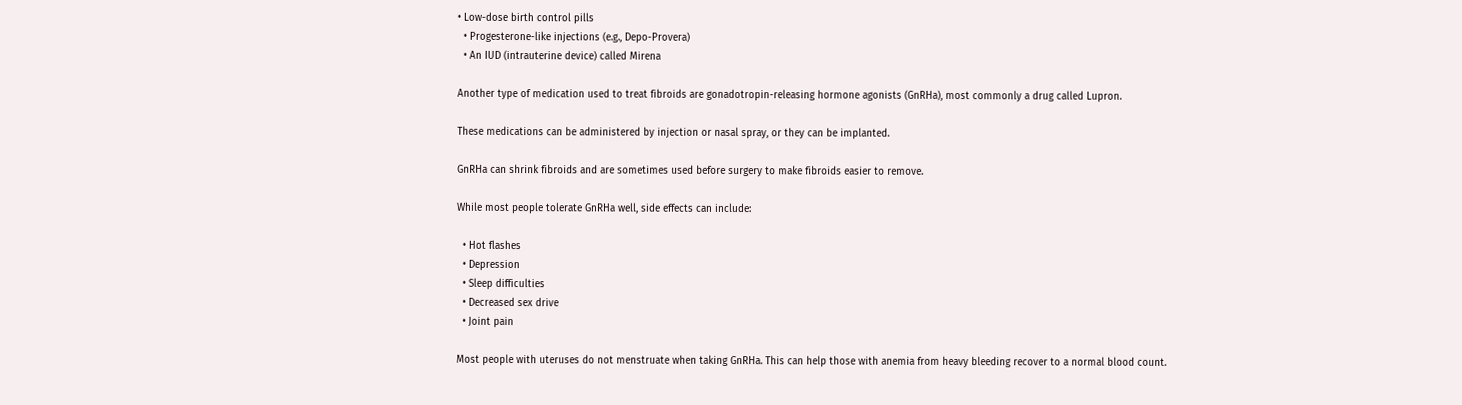• Low-dose birth control pills
  • Progesterone-like injections (e.g., Depo-Provera)
  • An IUD (intrauterine device) called Mirena

Another type of medication used to treat fibroids are gonadotropin-releasing hormone agonists (GnRHa), most commonly a drug called Lupron.

These medications can be administered by injection or nasal spray, or they can be implanted.

GnRHa can shrink fibroids and are sometimes used before surgery to make fibroids easier to remove.

While most people tolerate GnRHa well, side effects can include:

  • Hot flashes
  • Depression
  • Sleep difficulties
  • Decreased sex drive
  • Joint pain

Most people with uteruses do not menstruate when taking GnRHa. This can help those with anemia from heavy bleeding recover to a normal blood count.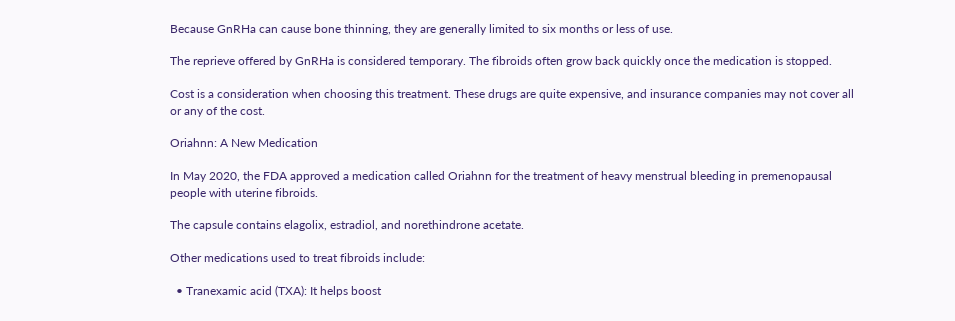Because GnRHa can cause bone thinning, they are generally limited to six months or less of use.

The reprieve offered by GnRHa is considered temporary. The fibroids often grow back quickly once the medication is stopped.

Cost is a consideration when choosing this treatment. These drugs are quite expensive, and insurance companies may not cover all or any of the cost.

Oriahnn: A New Medication

In May 2020, the FDA approved a medication called Oriahnn for the treatment of heavy menstrual bleeding in premenopausal people with uterine fibroids.

The capsule contains elagolix, estradiol, and norethindrone acetate.

Other medications used to treat fibroids include:

  • Tranexamic acid (TXA): It helps boost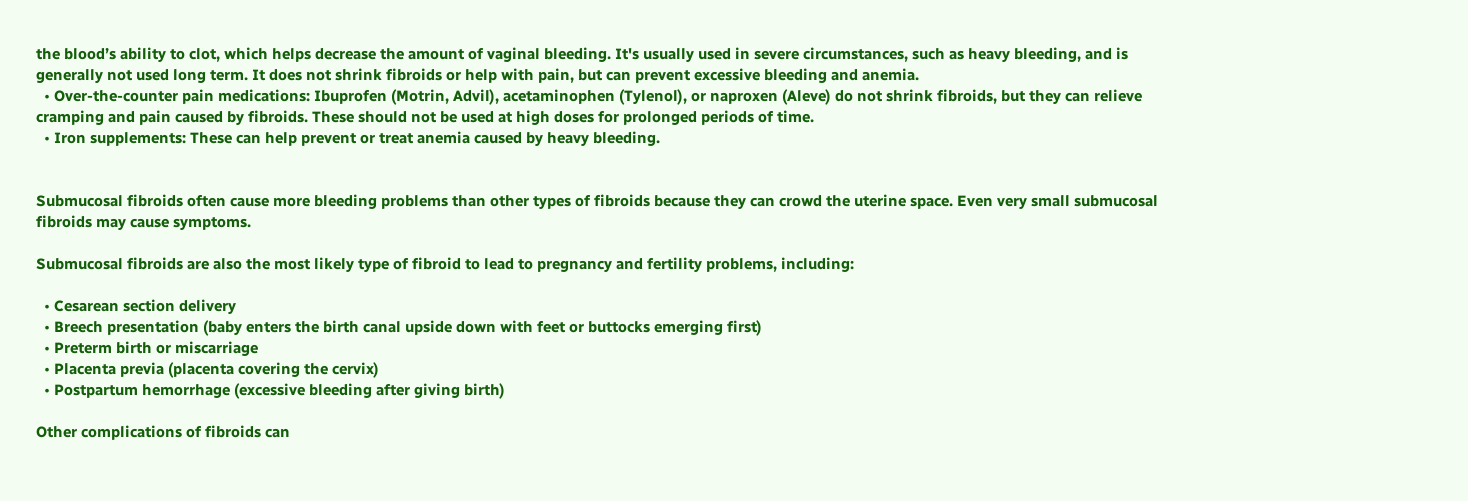the blood’s ability to clot, which helps decrease the amount of vaginal bleeding. It's usually used in severe circumstances, such as heavy bleeding, and is generally not used long term. It does not shrink fibroids or help with pain, but can prevent excessive bleeding and anemia.
  • Over-the-counter pain medications: Ibuprofen (Motrin, Advil), acetaminophen (Tylenol), or naproxen (Aleve) do not shrink fibroids, but they can relieve cramping and pain caused by fibroids. These should not be used at high doses for prolonged periods of time.
  • Iron supplements: These can help prevent or treat anemia caused by heavy bleeding.


Submucosal fibroids often cause more bleeding problems than other types of fibroids because they can crowd the uterine space. Even very small submucosal fibroids may cause symptoms.

Submucosal fibroids are also the most likely type of fibroid to lead to pregnancy and fertility problems, including:

  • Cesarean section delivery
  • Breech presentation (baby enters the birth canal upside down with feet or buttocks emerging first)
  • Preterm birth or miscarriage
  • Placenta previa (placenta covering the cervix)
  • Postpartum hemorrhage (excessive bleeding after giving birth)

Other complications of fibroids can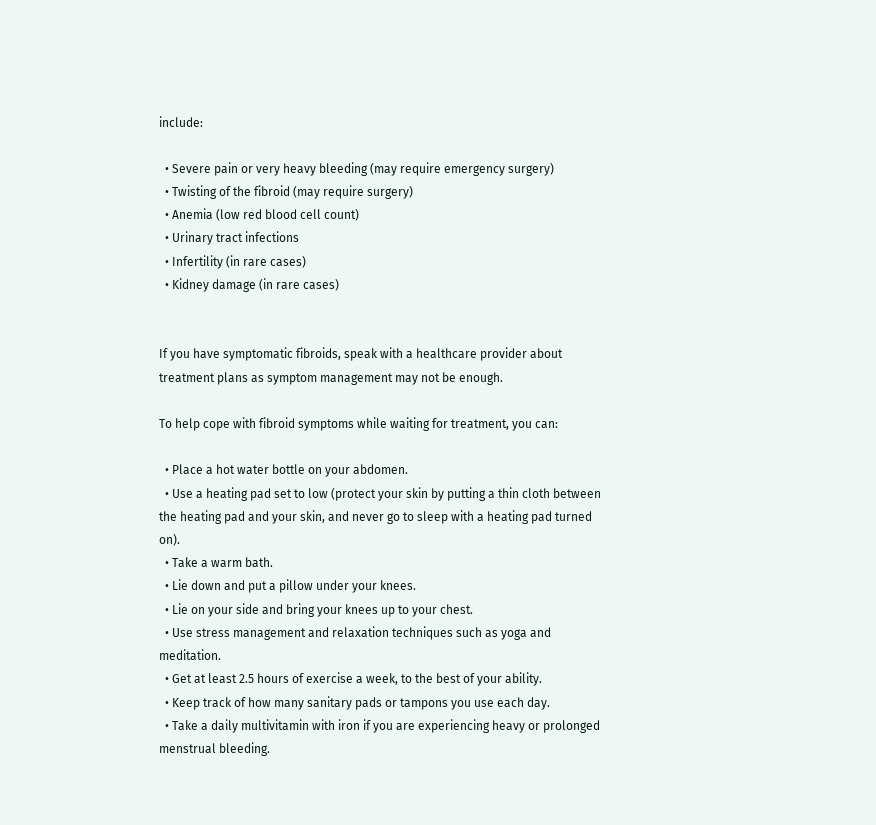include:

  • Severe pain or very heavy bleeding (may require emergency surgery)
  • Twisting of the fibroid (may require surgery)
  • Anemia (low red blood cell count)
  • Urinary tract infections
  • Infertility (in rare cases)
  • Kidney damage (in rare cases)


If you have symptomatic fibroids, speak with a healthcare provider about treatment plans as symptom management may not be enough.

To help cope with fibroid symptoms while waiting for treatment, you can:

  • Place a hot water bottle on your abdomen.
  • Use a heating pad set to low (protect your skin by putting a thin cloth between the heating pad and your skin, and never go to sleep with a heating pad turned on).
  • Take a warm bath.
  • Lie down and put a pillow under your knees.
  • Lie on your side and bring your knees up to your chest.
  • Use stress management and relaxation techniques such as yoga and meditation.
  • Get at least 2.5 hours of exercise a week, to the best of your ability.
  • Keep track of how many sanitary pads or tampons you use each day.
  • Take a daily multivitamin with iron if you are experiencing heavy or prolonged menstrual bleeding.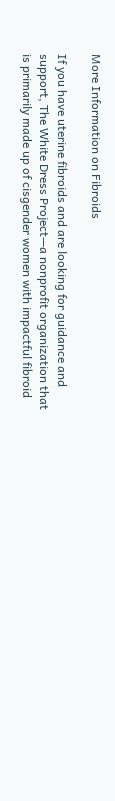More Information on Fibroids

If you have uterine fibroids and are looking for guidance and support, The White Dress Project—a nonprofit organization that is primarily made up of cisgender women with impactful fibroid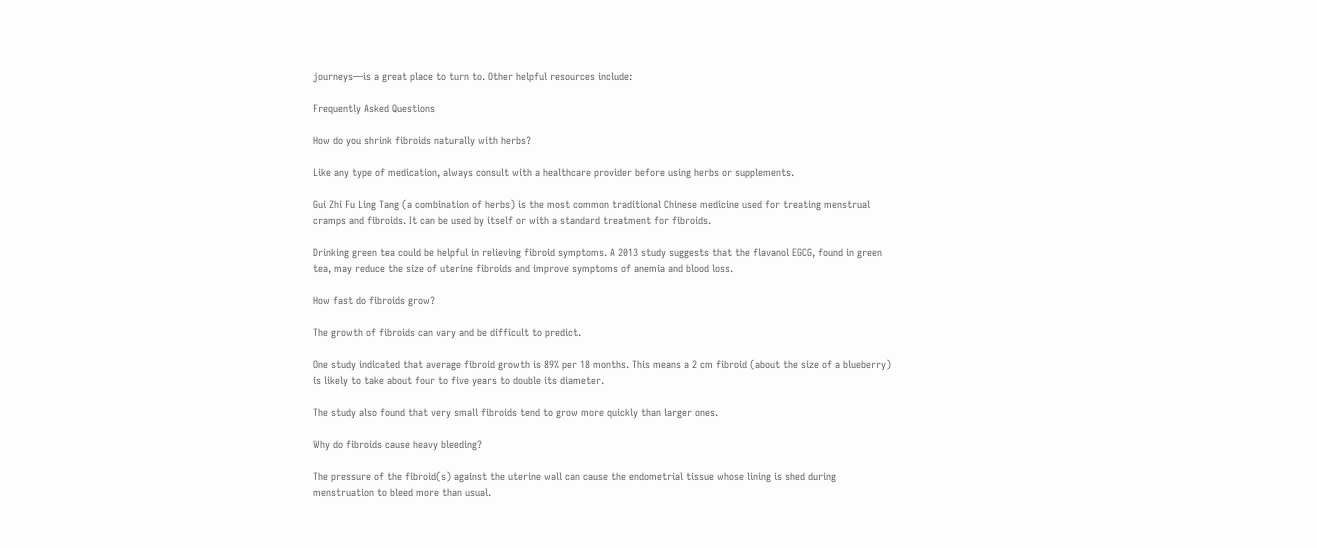journeys—is a great place to turn to. Other helpful resources include:

Frequently Asked Questions

How do you shrink fibroids naturally with herbs?

Like any type of medication, always consult with a healthcare provider before using herbs or supplements.

Gui Zhi Fu Ling Tang (a combination of herbs) is the most common traditional Chinese medicine used for treating menstrual cramps and fibroids. It can be used by itself or with a standard treatment for fibroids.

Drinking green tea could be helpful in relieving fibroid symptoms. A 2013 study suggests that the flavanol EGCG, found in green tea, may reduce the size of uterine fibroids and improve symptoms of anemia and blood loss.

How fast do fibroids grow?

The growth of fibroids can vary and be difficult to predict.

One study indicated that average fibroid growth is 89% per 18 months. This means a 2 cm fibroid (about the size of a blueberry) is likely to take about four to five years to double its diameter.

The study also found that very small fibroids tend to grow more quickly than larger ones.

Why do fibroids cause heavy bleeding?

The pressure of the fibroid(s) against the uterine wall can cause the endometrial tissue whose lining is shed during menstruation to bleed more than usual.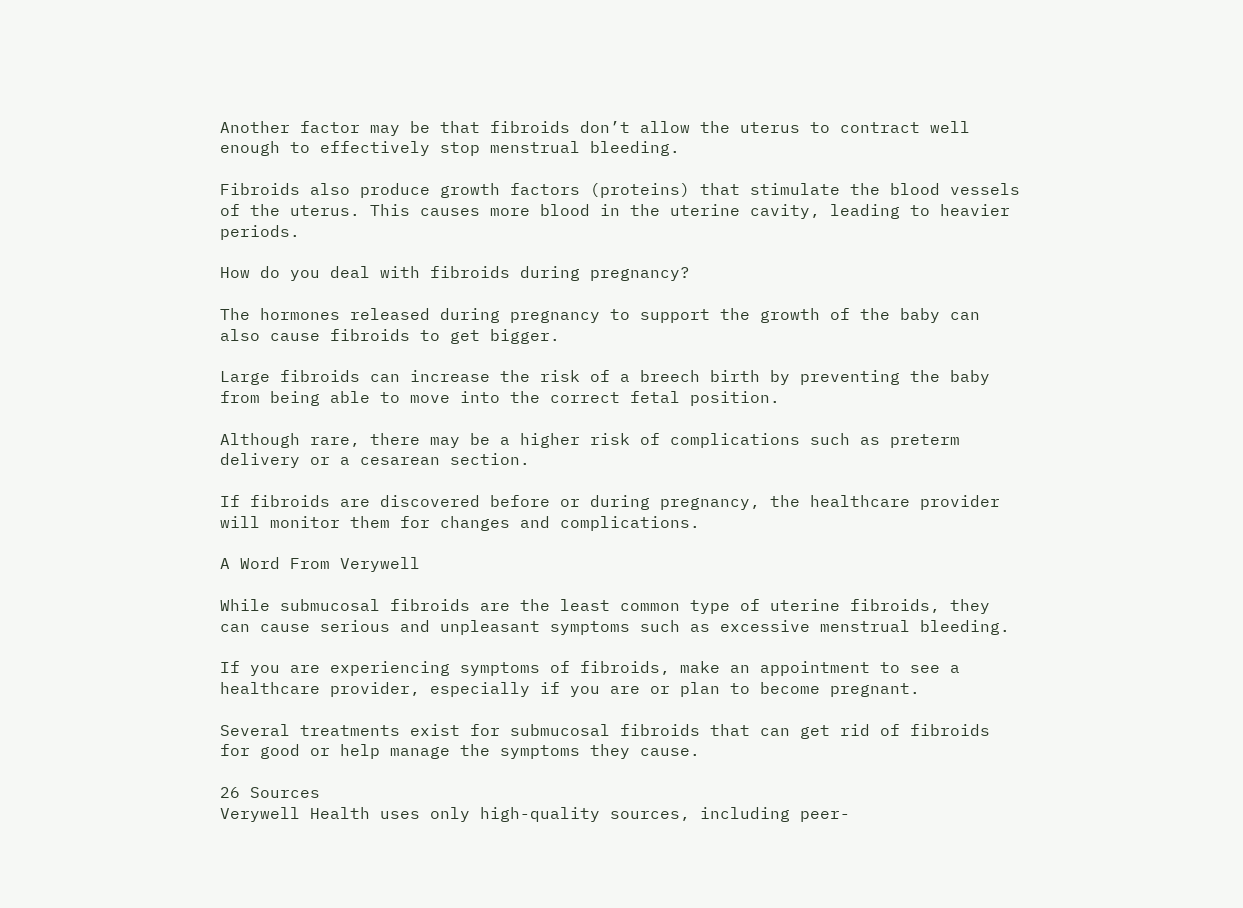Another factor may be that fibroids don’t allow the uterus to contract well enough to effectively stop menstrual bleeding.

Fibroids also produce growth factors (proteins) that stimulate the blood vessels of the uterus. This causes more blood in the uterine cavity, leading to heavier periods.

How do you deal with fibroids during pregnancy?

The hormones released during pregnancy to support the growth of the baby can also cause fibroids to get bigger.

Large fibroids can increase the risk of a breech birth by preventing the baby from being able to move into the correct fetal position.

Although rare, there may be a higher risk of complications such as preterm delivery or a cesarean section.

If fibroids are discovered before or during pregnancy, the healthcare provider will monitor them for changes and complications.

A Word From Verywell

While submucosal fibroids are the least common type of uterine fibroids, they can cause serious and unpleasant symptoms such as excessive menstrual bleeding.

If you are experiencing symptoms of fibroids, make an appointment to see a healthcare provider, especially if you are or plan to become pregnant.

Several treatments exist for submucosal fibroids that can get rid of fibroids for good or help manage the symptoms they cause.

26 Sources
Verywell Health uses only high-quality sources, including peer-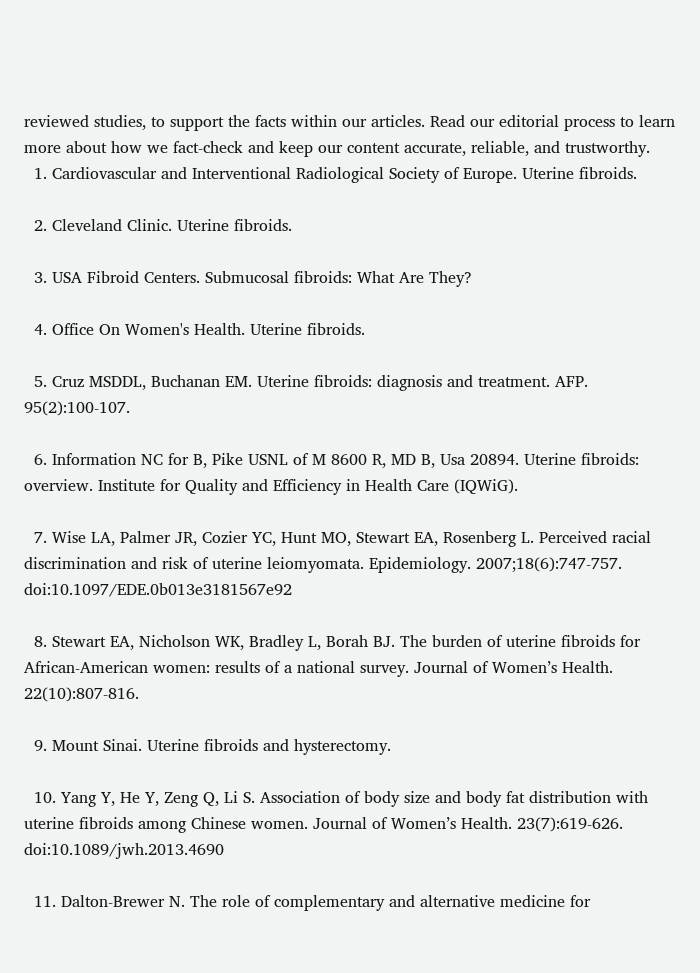reviewed studies, to support the facts within our articles. Read our editorial process to learn more about how we fact-check and keep our content accurate, reliable, and trustworthy.
  1. Cardiovascular and Interventional Radiological Society of Europe. Uterine fibroids.

  2. Cleveland Clinic. Uterine fibroids.

  3. USA Fibroid Centers. Submucosal fibroids: What Are They?

  4. Office On Women's Health. Uterine fibroids.

  5. Cruz MSDDL, Buchanan EM. Uterine fibroids: diagnosis and treatment. AFP. 95(2):100-107.

  6. Information NC for B, Pike USNL of M 8600 R, MD B, Usa 20894. Uterine fibroids: overview. Institute for Quality and Efficiency in Health Care (IQWiG).

  7. Wise LA, Palmer JR, Cozier YC, Hunt MO, Stewart EA, Rosenberg L. Perceived racial discrimination and risk of uterine leiomyomata. Epidemiology. 2007;18(6):747-757. doi:10.1097/EDE.0b013e3181567e92

  8. Stewart EA, Nicholson WK, Bradley L, Borah BJ. The burden of uterine fibroids for African-American women: results of a national survey. Journal of Women’s Health. 22(10):807-816.

  9. Mount Sinai. Uterine fibroids and hysterectomy.

  10. Yang Y, He Y, Zeng Q, Li S. Association of body size and body fat distribution with uterine fibroids among Chinese women. Journal of Women’s Health. 23(7):619-626. doi:10.1089/jwh.2013.4690

  11. Dalton-Brewer N. The role of complementary and alternative medicine for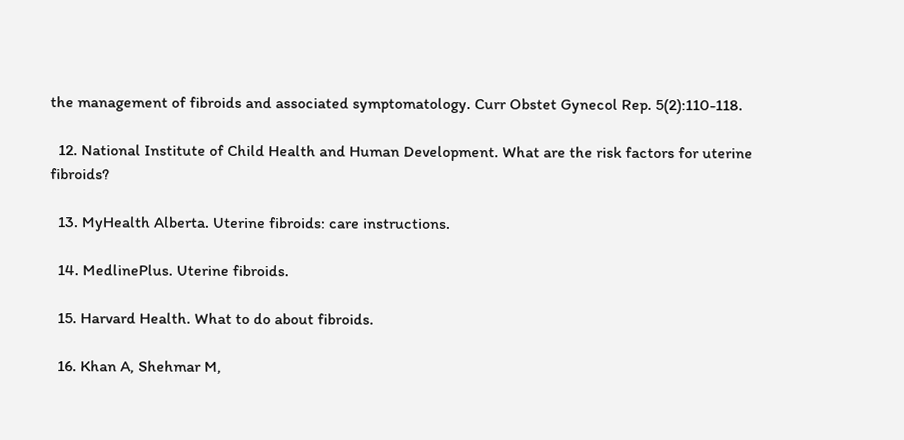the management of fibroids and associated symptomatology. Curr Obstet Gynecol Rep. 5(2):110-118.

  12. National Institute of Child Health and Human Development. What are the risk factors for uterine fibroids?

  13. MyHealth Alberta. Uterine fibroids: care instructions.

  14. MedlinePlus. Uterine fibroids.

  15. Harvard Health. What to do about fibroids.

  16. Khan A, Shehmar M,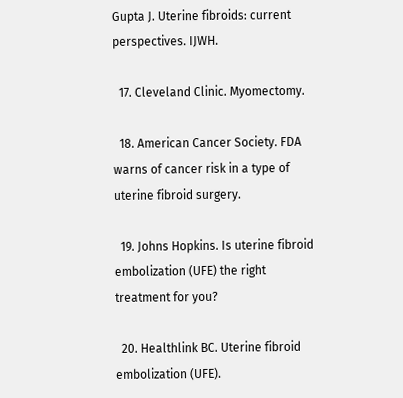Gupta J. Uterine fibroids: current perspectives. IJWH.

  17. Cleveland Clinic. Myomectomy.

  18. American Cancer Society. FDA warns of cancer risk in a type of uterine fibroid surgery.

  19. Johns Hopkins. Is uterine fibroid embolization (UFE) the right treatment for you?

  20. Healthlink BC. Uterine fibroid embolization (UFE).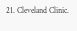21. Cleveland Clinic.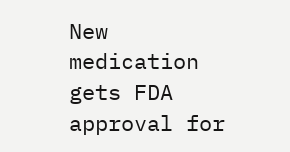New medication gets FDA approval for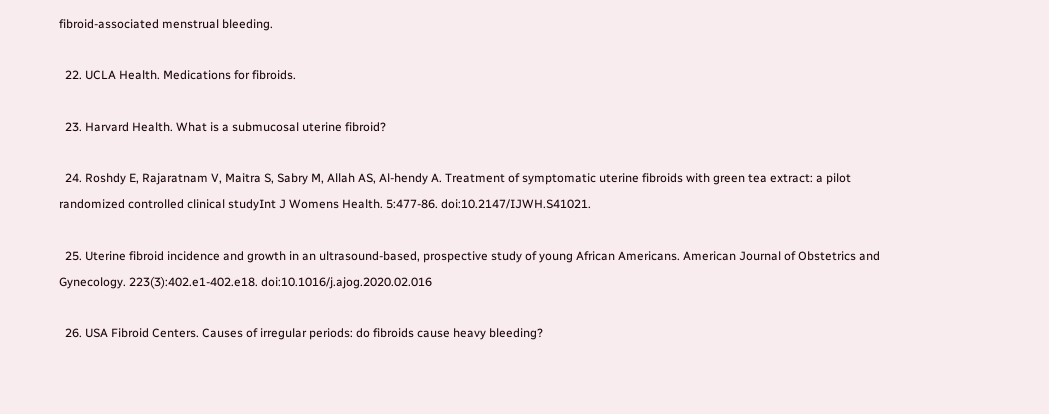fibroid-associated menstrual bleeding.

  22. UCLA Health. Medications for fibroids.

  23. Harvard Health. What is a submucosal uterine fibroid?

  24. Roshdy E, Rajaratnam V, Maitra S, Sabry M, Allah AS, Al-hendy A. Treatment of symptomatic uterine fibroids with green tea extract: a pilot randomized controlled clinical studyInt J Womens Health. 5:477-86. doi:10.2147/IJWH.S41021.

  25. Uterine fibroid incidence and growth in an ultrasound-based, prospective study of young African Americans. American Journal of Obstetrics and Gynecology. 223(3):402.e1-402.e18. doi:10.1016/j.ajog.2020.02.016

  26. USA Fibroid Centers. Causes of irregular periods: do fibroids cause heavy bleeding?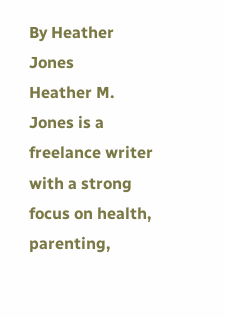By Heather Jones
Heather M. Jones is a freelance writer with a strong focus on health, parenting,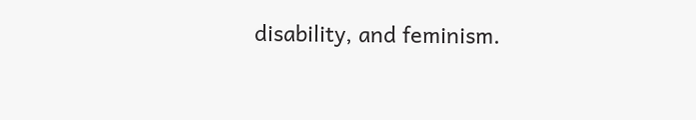disability, and feminism.